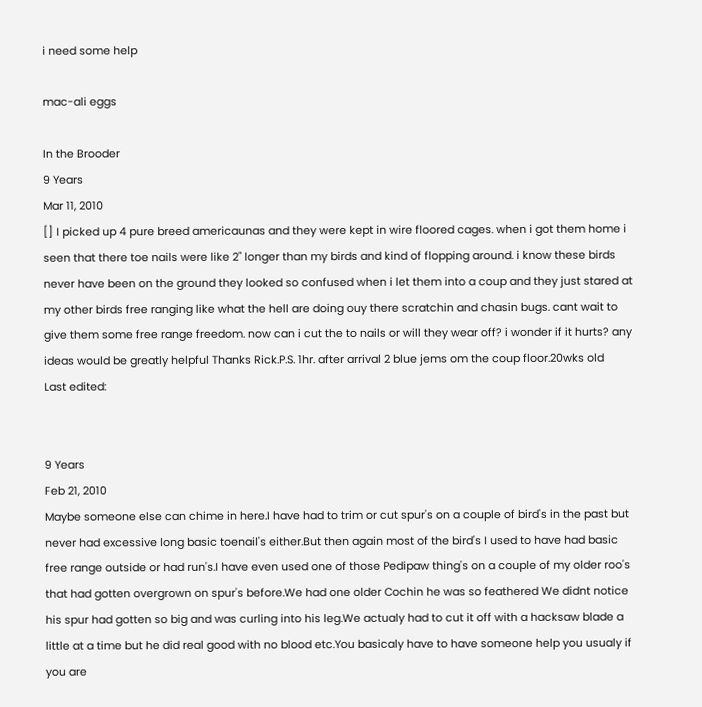i need some help

mac-ali eggs

In the Brooder
9 Years
Mar 11, 2010
[] I picked up 4 pure breed americaunas and they were kept in wire floored cages. when i got them home i seen that there toe nails were like 2" longer than my birds and kind of flopping around. i know these birds never have been on the ground they looked so confused when i let them into a coup and they just stared at my other birds free ranging like what the hell are doing ouy there scratchin and chasin bugs. cant wait to give them some free range freedom. now can i cut the to nails or will they wear off? i wonder if it hurts? any ideas would be greatly helpful Thanks Rick.P.S. 1hr. after arrival 2 blue jems om the coup floor.20wks old
Last edited:


9 Years
Feb 21, 2010
Maybe someone else can chime in here.I have had to trim or cut spur's on a couple of bird's in the past but never had excessive long basic toenail's either.But then again most of the bird's I used to have had basic free range outside or had run's.I have even used one of those Pedipaw thing's on a couple of my older roo's that had gotten overgrown on spur's before.We had one older Cochin he was so feathered We didnt notice his spur had gotten so big and was curling into his leg.We actualy had to cut it off with a hacksaw blade a little at a time but he did real good with no blood etc.You basicaly have to have someone help you usualy if you are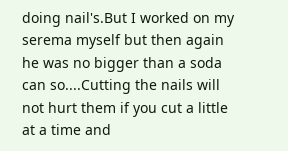doing nail's.But I worked on my serema myself but then again he was no bigger than a soda can so....Cutting the nails will not hurt them if you cut a little at a time and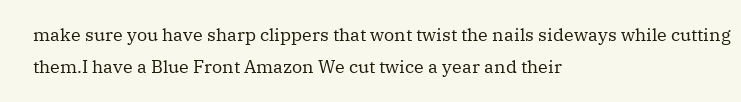make sure you have sharp clippers that wont twist the nails sideways while cutting them.I have a Blue Front Amazon We cut twice a year and their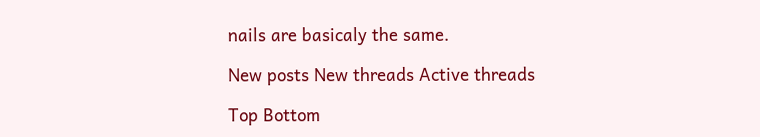nails are basicaly the same.

New posts New threads Active threads

Top Bottom